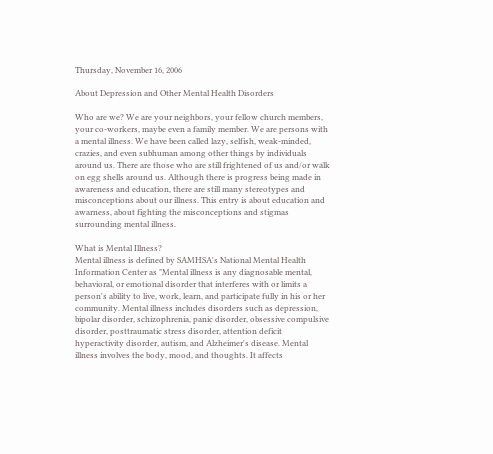Thursday, November 16, 2006

About Depression and Other Mental Health Disorders

Who are we? We are your neighbors, your fellow church members, your co-workers, maybe even a family member. We are persons with a mental illness. We have been called lazy, selfish, weak-minded, crazies, and even subhuman among other things by individuals around us. There are those who are still frightened of us and/or walk on egg shells around us. Although there is progress being made in awareness and education, there are still many stereotypes and misconceptions about our illness. This entry is about education and awarness, about fighting the misconceptions and stigmas surrounding mental illness.

What is Mental Illness?
Mental illness is defined by SAMHSA's National Mental Health Information Center as "Mental illness is any diagnosable mental, behavioral, or emotional disorder that interferes with or limits a person's ability to live, work, learn, and participate fully in his or her community. Mental illness includes disorders such as depression, bipolar disorder, schizophrenia, panic disorder, obsessive compulsive disorder, posttraumatic stress disorder, attention deficit hyperactivity disorder, autism, and Alzheimer's disease. Mental illness involves the body, mood, and thoughts. It affects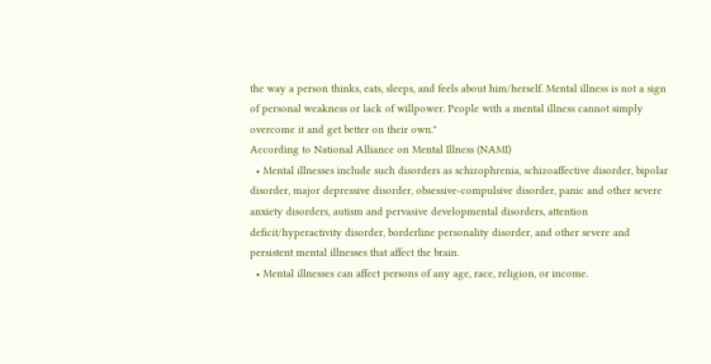the way a person thinks, eats, sleeps, and feels about him/herself. Mental illness is not a sign of personal weakness or lack of willpower. People with a mental illness cannot simply overcome it and get better on their own."
According to National Alliance on Mental Illness (NAMI)
  • Mental illnesses include such disorders as schizophrenia, schizoaffective disorder, bipolar disorder, major depressive disorder, obsessive-compulsive disorder, panic and other severe anxiety disorders, autism and pervasive developmental disorders, attention deficit/hyperactivity disorder, borderline personality disorder, and other severe and persistent mental illnesses that affect the brain.
  • Mental illnesses can affect persons of any age, race, religion, or income.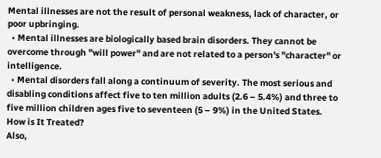Mental illnesses are not the result of personal weakness, lack of character, or poor upbringing.
  • Mental illnesses are biologically based brain disorders. They cannot be overcome through "will power" and are not related to a person's "character" or intelligence.
  • Mental disorders fall along a continuum of severity. The most serious and disabling conditions affect five to ten million adults (2.6 – 5.4%) and three to five million children ages five to seventeen (5 – 9%) in the United States.
How is It Treated?
Also,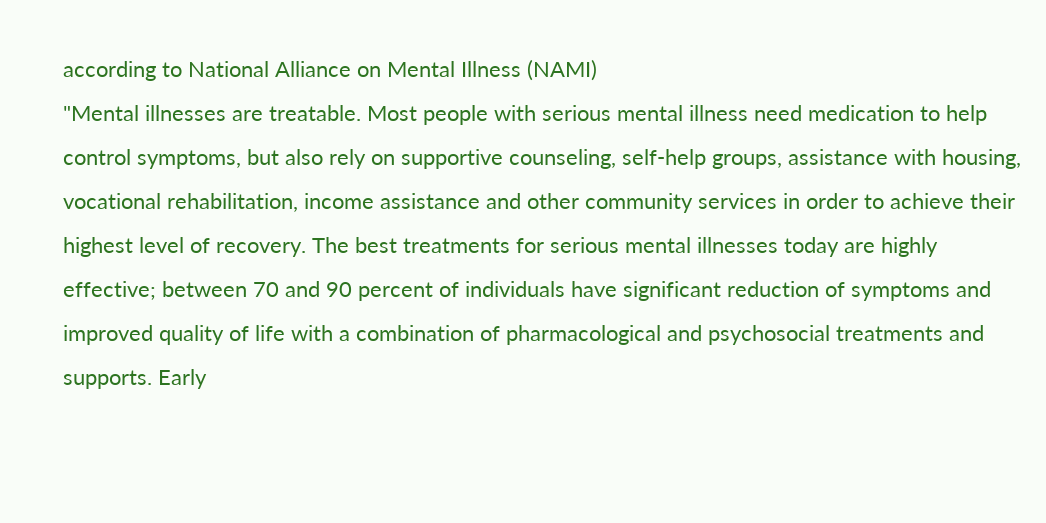according to National Alliance on Mental Illness (NAMI)
"Mental illnesses are treatable. Most people with serious mental illness need medication to help control symptoms, but also rely on supportive counseling, self-help groups, assistance with housing, vocational rehabilitation, income assistance and other community services in order to achieve their highest level of recovery. The best treatments for serious mental illnesses today are highly effective; between 70 and 90 percent of individuals have significant reduction of symptoms and improved quality of life with a combination of pharmacological and psychosocial treatments and supports. Early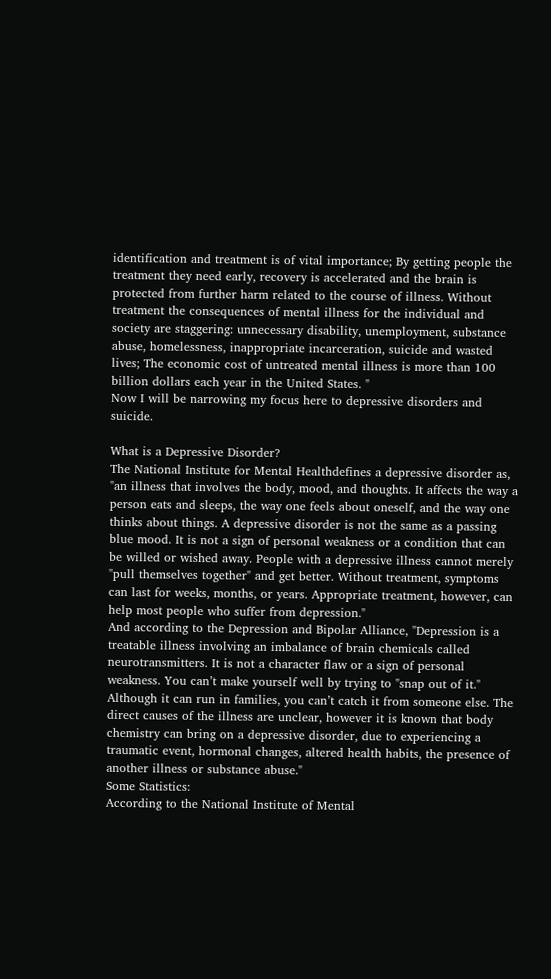identification and treatment is of vital importance; By getting people the treatment they need early, recovery is accelerated and the brain is protected from further harm related to the course of illness. Without treatment the consequences of mental illness for the individual and society are staggering: unnecessary disability, unemployment, substance abuse, homelessness, inappropriate incarceration, suicide and wasted lives; The economic cost of untreated mental illness is more than 100 billion dollars each year in the United States. "
Now I will be narrowing my focus here to depressive disorders and suicide.

What is a Depressive Disorder?
The National Institute for Mental Healthdefines a depressive disorder as, "an illness that involves the body, mood, and thoughts. It affects the way a person eats and sleeps, the way one feels about oneself, and the way one thinks about things. A depressive disorder is not the same as a passing blue mood. It is not a sign of personal weakness or a condition that can be willed or wished away. People with a depressive illness cannot merely "pull themselves together" and get better. Without treatment, symptoms can last for weeks, months, or years. Appropriate treatment, however, can help most people who suffer from depression."
And according to the Depression and Bipolar Alliance, "Depression is a treatable illness involving an imbalance of brain chemicals called neurotransmitters. It is not a character flaw or a sign of personal weakness. You can’t make yourself well by trying to "snap out of it." Although it can run in families, you can’t catch it from someone else. The direct causes of the illness are unclear, however it is known that body chemistry can bring on a depressive disorder, due to experiencing a traumatic event, hormonal changes, altered health habits, the presence of another illness or substance abuse."
Some Statistics:
According to the National Institute of Mental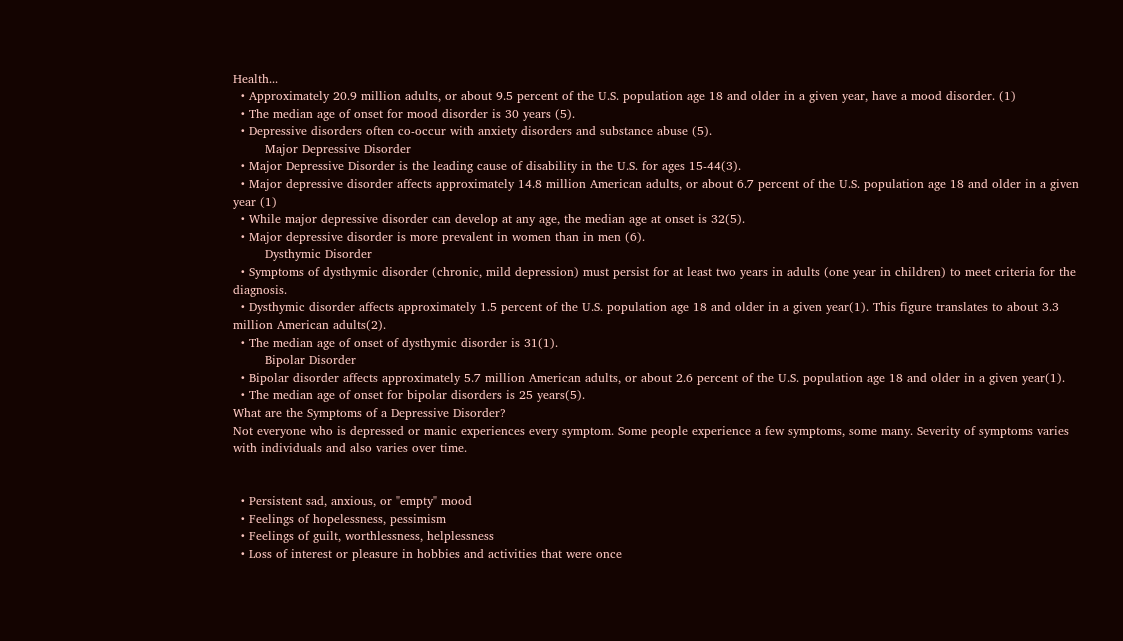Health...
  • Approximately 20.9 million adults, or about 9.5 percent of the U.S. population age 18 and older in a given year, have a mood disorder. (1)
  • The median age of onset for mood disorder is 30 years (5).
  • Depressive disorders often co-occur with anxiety disorders and substance abuse (5).
        Major Depressive Disorder
  • Major Depressive Disorder is the leading cause of disability in the U.S. for ages 15-44(3).
  • Major depressive disorder affects approximately 14.8 million American adults, or about 6.7 percent of the U.S. population age 18 and older in a given year (1)
  • While major depressive disorder can develop at any age, the median age at onset is 32(5).
  • Major depressive disorder is more prevalent in women than in men (6).
        Dysthymic Disorder
  • Symptoms of dysthymic disorder (chronic, mild depression) must persist for at least two years in adults (one year in children) to meet criteria for the diagnosis.
  • Dysthymic disorder affects approximately 1.5 percent of the U.S. population age 18 and older in a given year(1). This figure translates to about 3.3 million American adults(2).
  • The median age of onset of dysthymic disorder is 31(1).
        Bipolar Disorder
  • Bipolar disorder affects approximately 5.7 million American adults, or about 2.6 percent of the U.S. population age 18 and older in a given year(1).
  • The median age of onset for bipolar disorders is 25 years(5).
What are the Symptoms of a Depressive Disorder?
Not everyone who is depressed or manic experiences every symptom. Some people experience a few symptoms, some many. Severity of symptoms varies with individuals and also varies over time.


  • Persistent sad, anxious, or "empty" mood
  • Feelings of hopelessness, pessimism
  • Feelings of guilt, worthlessness, helplessness
  • Loss of interest or pleasure in hobbies and activities that were once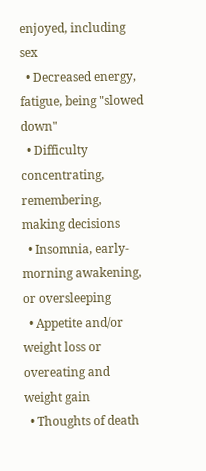enjoyed, including sex
  • Decreased energy, fatigue, being "slowed down"
  • Difficulty concentrating, remembering, making decisions
  • Insomnia, early-morning awakening, or oversleeping
  • Appetite and/or weight loss or overeating and weight gain
  • Thoughts of death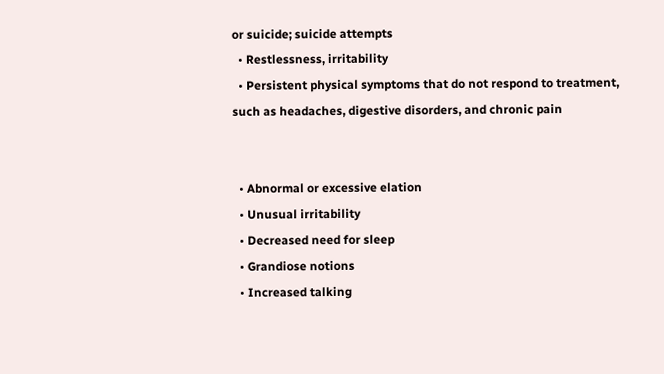or suicide; suicide attempts
  • Restlessness, irritability
  • Persistent physical symptoms that do not respond to treatment, such as headaches, digestive disorders, and chronic pain


  • Abnormal or excessive elation
  • Unusual irritability
  • Decreased need for sleep
  • Grandiose notions
  • Increased talking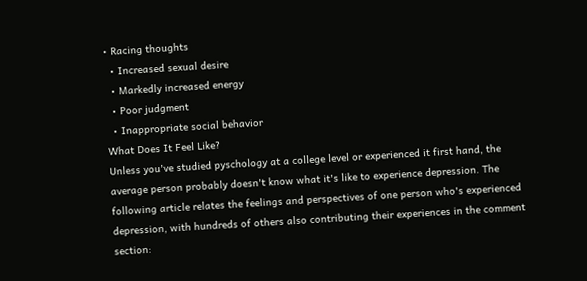• Racing thoughts
  • Increased sexual desire
  • Markedly increased energy
  • Poor judgment
  • Inappropriate social behavior
What Does It Feel Like?
Unless you've studied pyschology at a college level or experienced it first hand, the average person probably doesn't know what it's like to experience depression. The following article relates the feelings and perspectives of one person who's experienced depression, with hundreds of others also contributing their experiences in the comment section: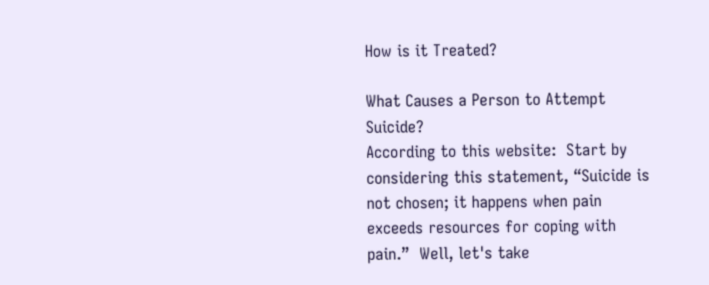How is it Treated?

What Causes a Person to Attempt Suicide?
According to this website:  Start by considering this statement, “Suicide is not chosen; it happens when pain exceeds resources for coping with pain.”  Well, let's take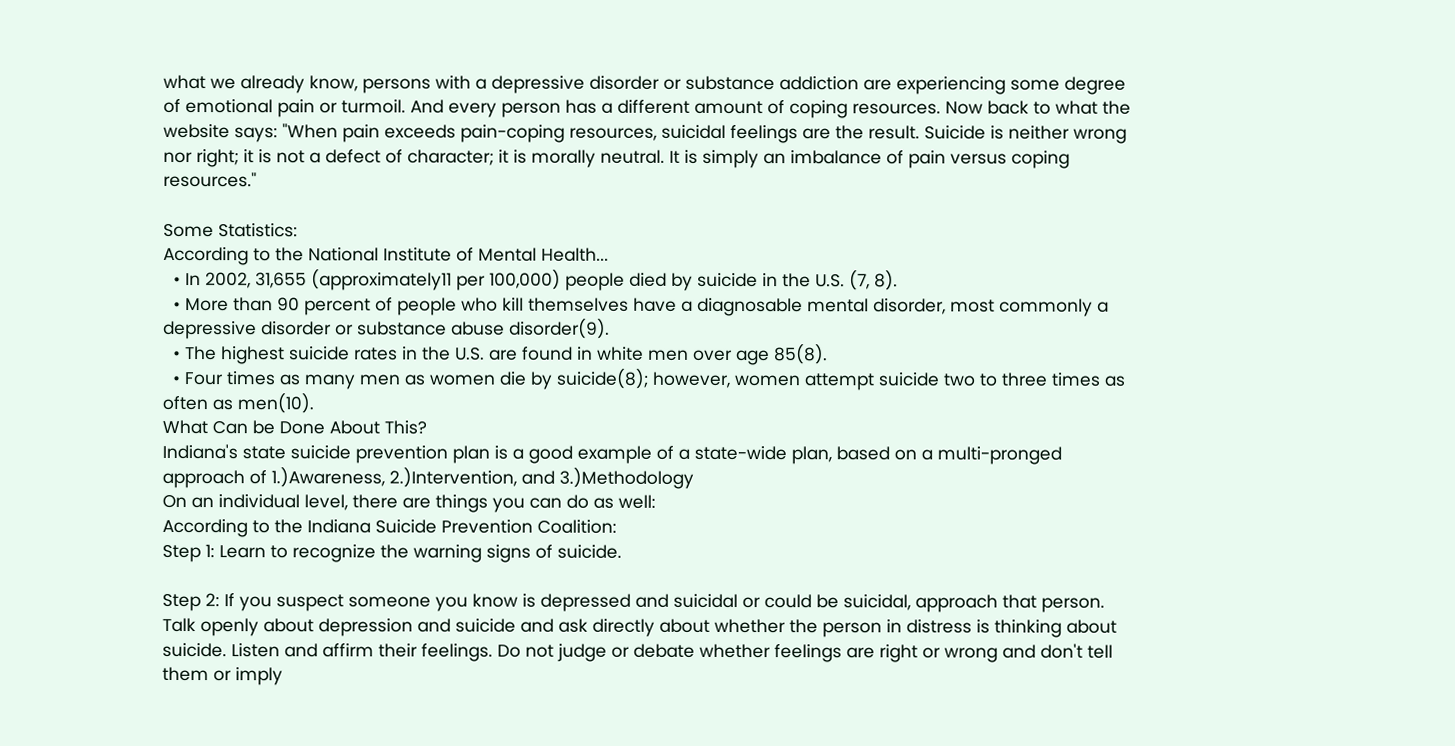what we already know, persons with a depressive disorder or substance addiction are experiencing some degree of emotional pain or turmoil. And every person has a different amount of coping resources. Now back to what the website says: "When pain exceeds pain-coping resources, suicidal feelings are the result. Suicide is neither wrong nor right; it is not a defect of character; it is morally neutral. It is simply an imbalance of pain versus coping resources."

Some Statistics:
According to the National Institute of Mental Health...
  • In 2002, 31,655 (approximately11 per 100,000) people died by suicide in the U.S. (7, 8).
  • More than 90 percent of people who kill themselves have a diagnosable mental disorder, most commonly a depressive disorder or substance abuse disorder(9).
  • The highest suicide rates in the U.S. are found in white men over age 85(8).
  • Four times as many men as women die by suicide(8); however, women attempt suicide two to three times as often as men(10).
What Can be Done About This?
Indiana's state suicide prevention plan is a good example of a state-wide plan, based on a multi-pronged approach of 1.)Awareness, 2.)Intervention, and 3.)Methodology
On an individual level, there are things you can do as well:
According to the Indiana Suicide Prevention Coalition:
Step 1: Learn to recognize the warning signs of suicide.

Step 2: If you suspect someone you know is depressed and suicidal or could be suicidal, approach that person. Talk openly about depression and suicide and ask directly about whether the person in distress is thinking about suicide. Listen and affirm their feelings. Do not judge or debate whether feelings are right or wrong and don't tell them or imply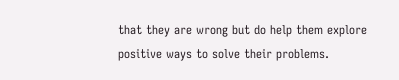that they are wrong but do help them explore positive ways to solve their problems.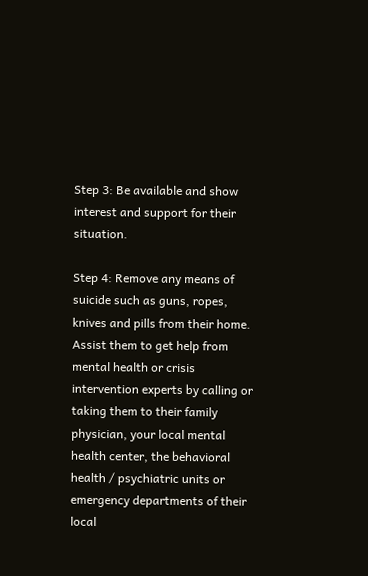Step 3: Be available and show interest and support for their situation.

Step 4: Remove any means of suicide such as guns, ropes, knives and pills from their home. Assist them to get help from mental health or crisis intervention experts by calling or taking them to their family physician, your local mental health center, the behavioral health / psychiatric units or emergency departments of their local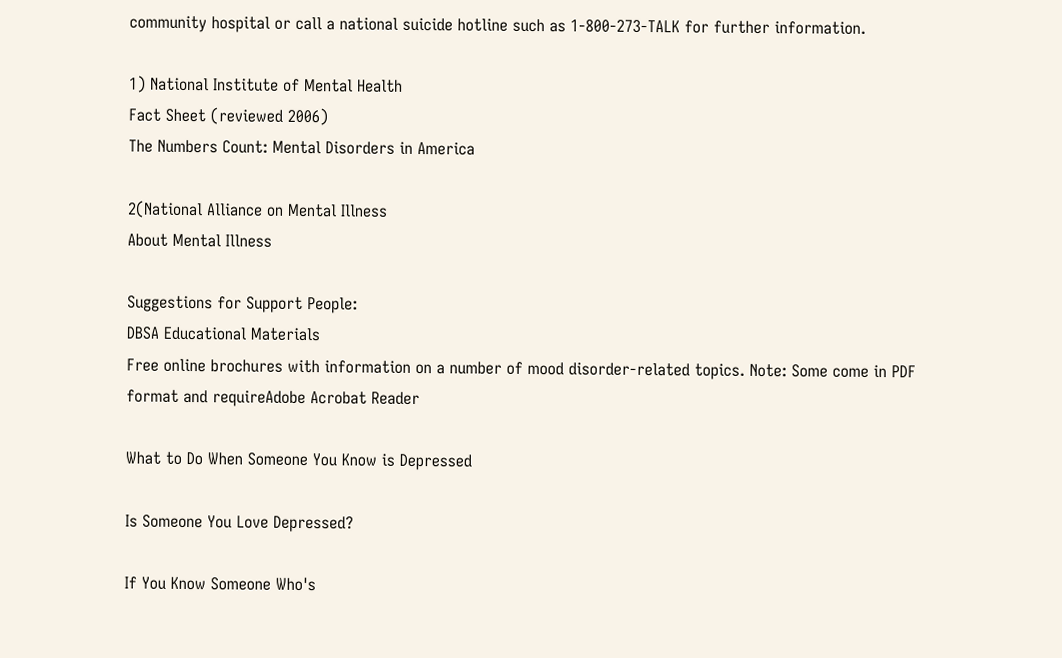community hospital or call a national suicide hotline such as 1-800-273-TALK for further information.

1) National Institute of Mental Health
Fact Sheet (reviewed 2006)
The Numbers Count: Mental Disorders in America

2(National Alliance on Mental Illness
About Mental Illness

Suggestions for Support People:
DBSA Educational Materials
Free online brochures with information on a number of mood disorder-related topics. Note: Some come in PDF format and requireAdobe Acrobat Reader

What to Do When Someone You Know is Depressed

Is Someone You Love Depressed?

If You Know Someone Who's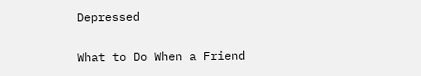Depressed

What to Do When a Friend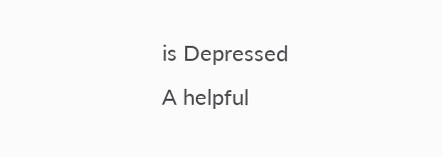is Depressed
A helpful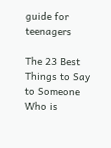guide for teenagers

The 23 Best Things to Say to Someone Who is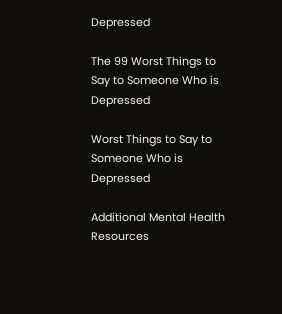Depressed

The 99 Worst Things to Say to Someone Who is Depressed

Worst Things to Say to Someone Who is Depressed

Additional Mental Health Resources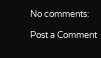No comments:

Post a Comment